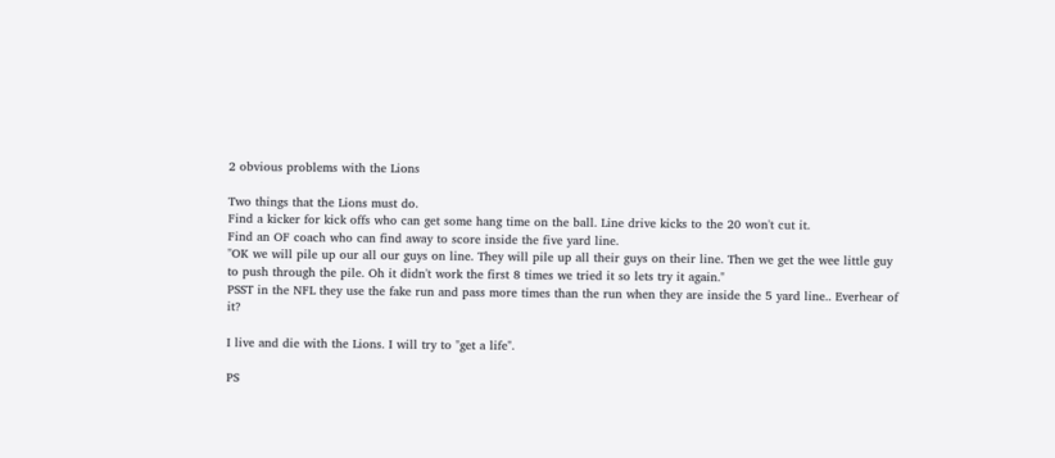2 obvious problems with the Lions

Two things that the Lions must do.
Find a kicker for kick offs who can get some hang time on the ball. Line drive kicks to the 20 won't cut it.
Find an OF coach who can find away to score inside the five yard line.
"OK we will pile up our all our guys on line. They will pile up all their guys on their line. Then we get the wee little guy to push through the pile. Oh it didn't work the first 8 times we tried it so lets try it again."
PSST in the NFL they use the fake run and pass more times than the run when they are inside the 5 yard line.. Everhear of it?

I live and die with the Lions. I will try to "get a life".

PS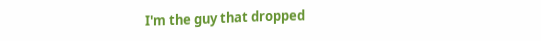I'm the guy that dropped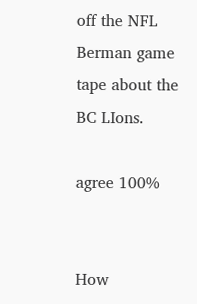off the NFL Berman game tape about the BC LIons.

agree 100%


How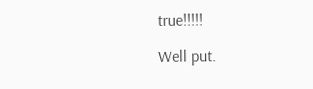true!!!!!

Well put.